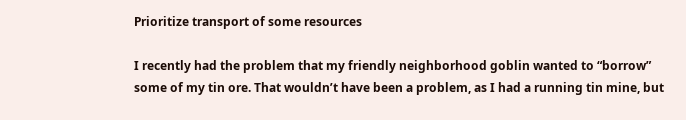Prioritize transport of some resources

I recently had the problem that my friendly neighborhood goblin wanted to “borrow” some of my tin ore. That wouldn’t have been a problem, as I had a running tin mine, but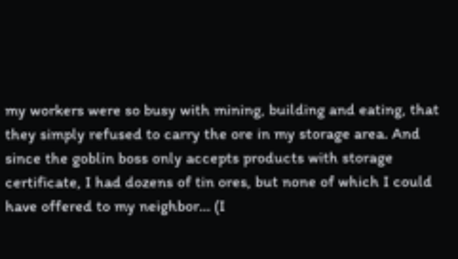my workers were so busy with mining, building and eating, that they simply refused to carry the ore in my storage area. And since the goblin boss only accepts products with storage certificate, I had dozens of tin ores, but none of which I could have offered to my neighbor… (I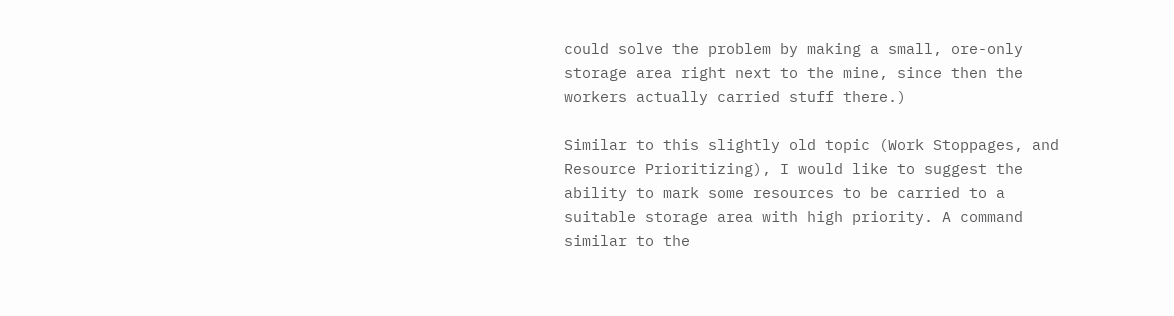could solve the problem by making a small, ore-only storage area right next to the mine, since then the workers actually carried stuff there.)

Similar to this slightly old topic (Work Stoppages, and Resource Prioritizing), I would like to suggest the ability to mark some resources to be carried to a suitable storage area with high priority. A command similar to the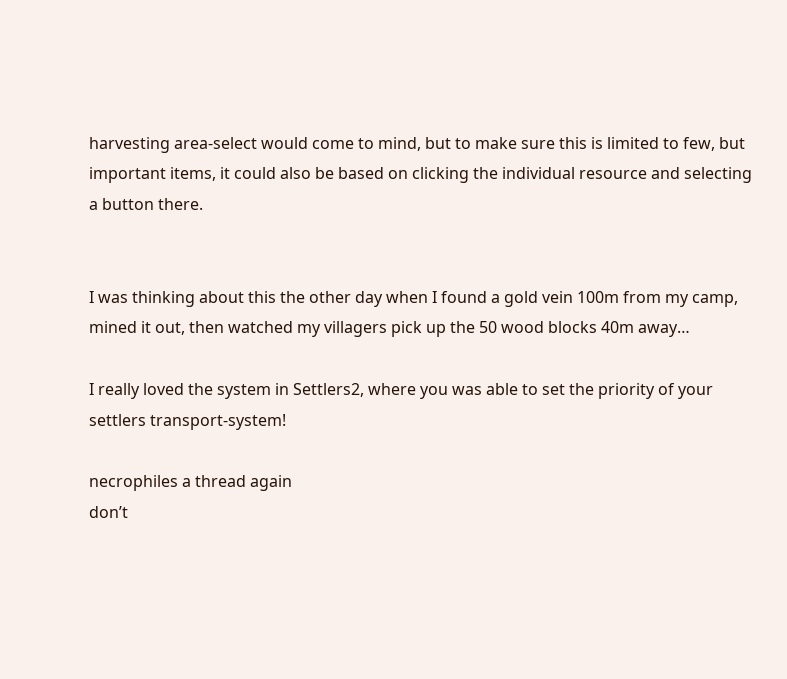harvesting area-select would come to mind, but to make sure this is limited to few, but important items, it could also be based on clicking the individual resource and selecting a button there.


I was thinking about this the other day when I found a gold vein 100m from my camp, mined it out, then watched my villagers pick up the 50 wood blocks 40m away…

I really loved the system in Settlers2, where you was able to set the priority of your settlers transport-system!

necrophiles a thread again
don’t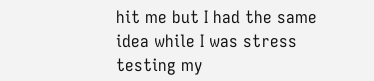hit me but I had the same idea while I was stress testing my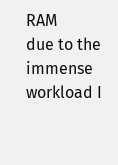RAM
due to the immense workload I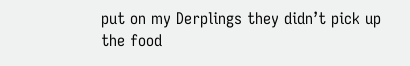put on my Derplings they didn’t pick up the food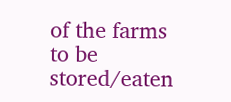of the farms to be stored/eaten